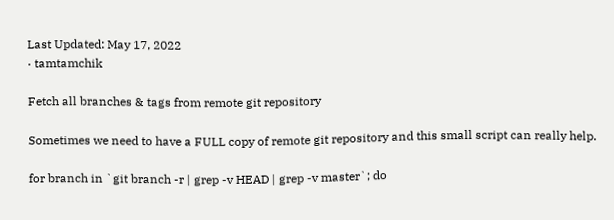Last Updated: May 17, 2022
· tamtamchik

Fetch all branches & tags from remote git repository

Sometimes we need to have a FULL copy of remote git repository and this small script can really help.

for branch in `git branch -r | grep -v HEAD | grep -v master`; do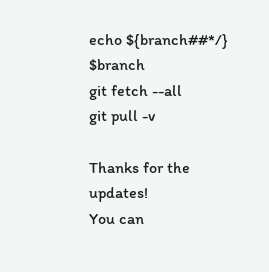echo ${branch##*/} $branch
git fetch --all
git pull -v

Thanks for the updates!
You can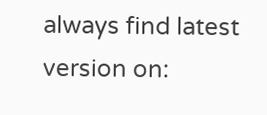always find latest version on: